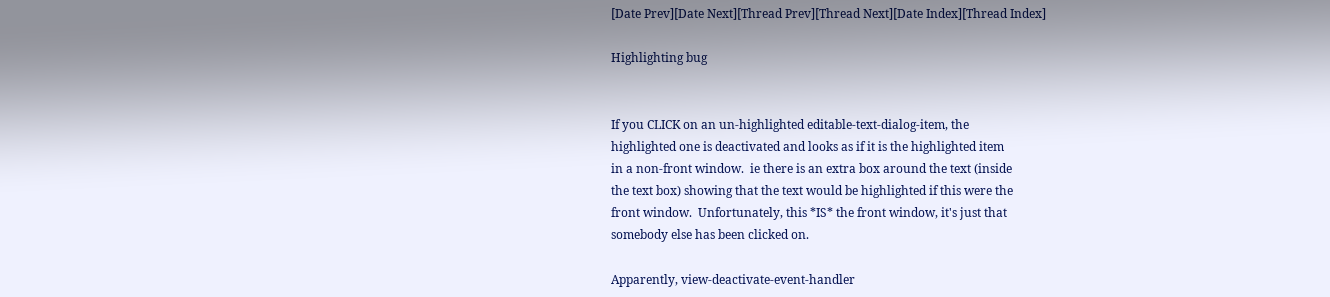[Date Prev][Date Next][Thread Prev][Thread Next][Date Index][Thread Index]

Highlighting bug


If you CLICK on an un-highlighted editable-text-dialog-item, the
highlighted one is deactivated and looks as if it is the highlighted item
in a non-front window.  ie there is an extra box around the text (inside
the text box) showing that the text would be highlighted if this were the
front window.  Unfortunately, this *IS* the front window, it's just that
somebody else has been clicked on.

Apparently, view-deactivate-event-handler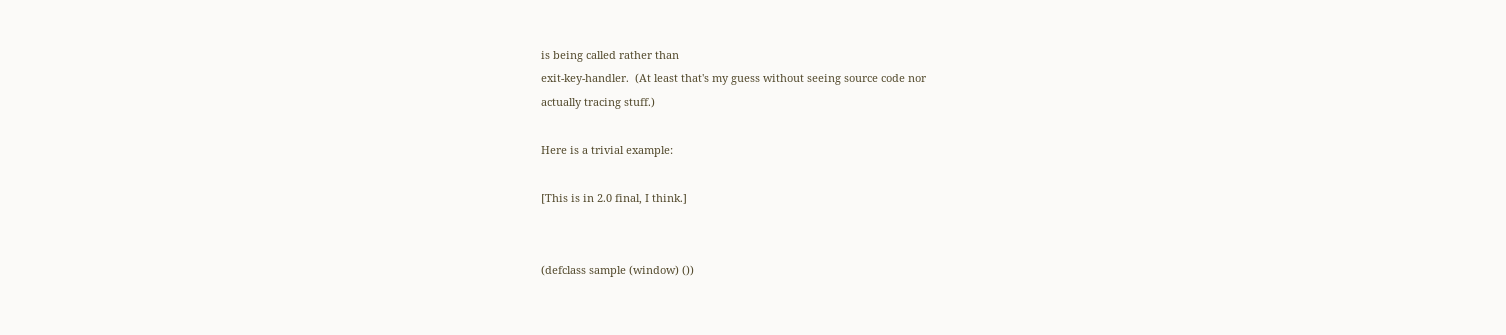is being called rather than
exit-key-handler.  (At least that's my guess without seeing source code nor
actually tracing stuff.)

Here is a trivial example:

[This is in 2.0 final, I think.]


(defclass sample (window) ())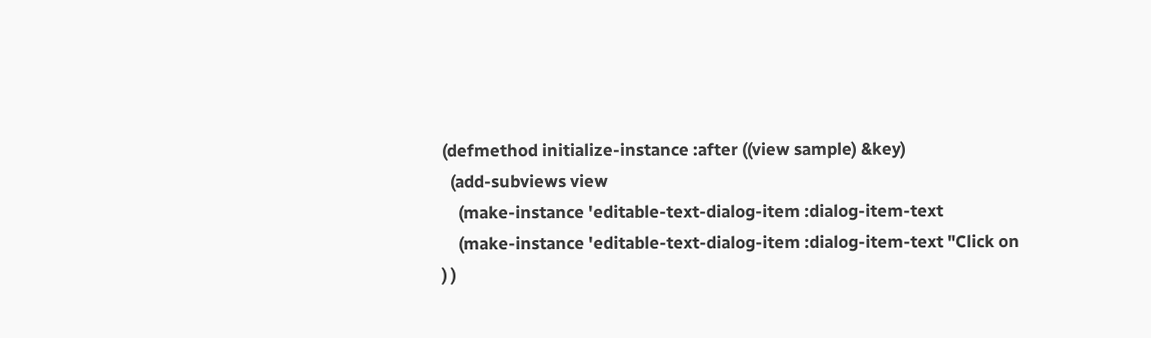(defmethod initialize-instance :after ((view sample) &key)
  (add-subviews view
    (make-instance 'editable-text-dialog-item :dialog-item-text
    (make-instance 'editable-text-dialog-item :dialog-item-text "Click on
) )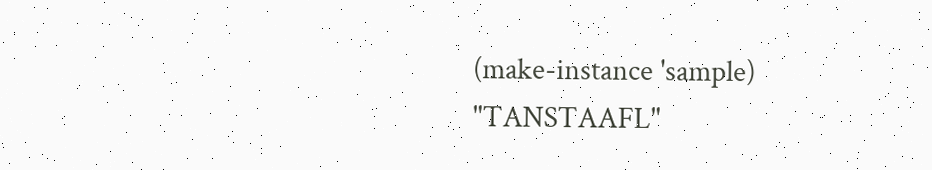(make-instance 'sample)
"TANSTAAFL"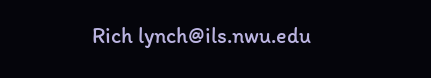Rich lynch@ils.nwu.edu